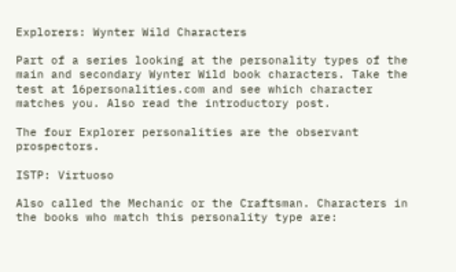Explorers: Wynter Wild Characters

Part of a series looking at the personality types of the main and secondary Wynter Wild book characters. Take the test at 16personalities.com and see which character matches you. Also read the introductory post.

The four Explorer personalities are the observant prospectors.

ISTP: Virtuoso

Also called the Mechanic or the Craftsman. Characters in the books who match this personality type are: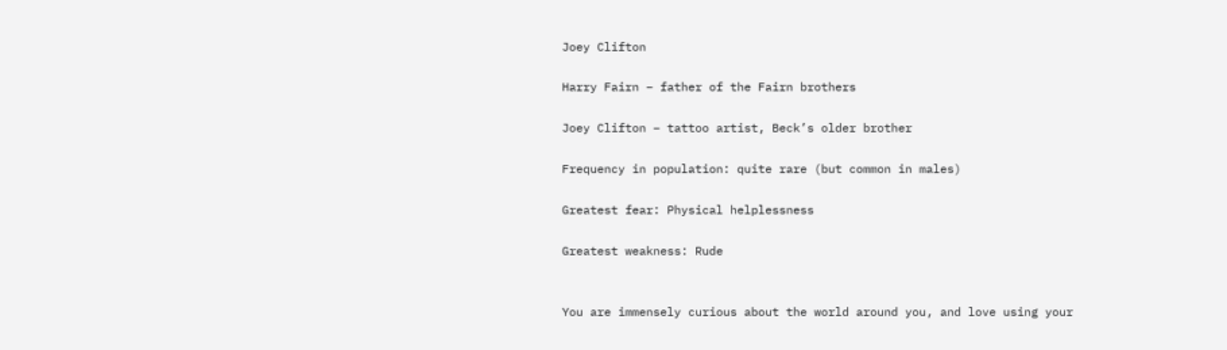Joey Clifton

Harry Fairn – father of the Fairn brothers

Joey Clifton – tattoo artist, Beck’s older brother

Frequency in population: quite rare (but common in males)

Greatest fear: Physical helplessness

Greatest weakness: Rude


You are immensely curious about the world around you, and love using your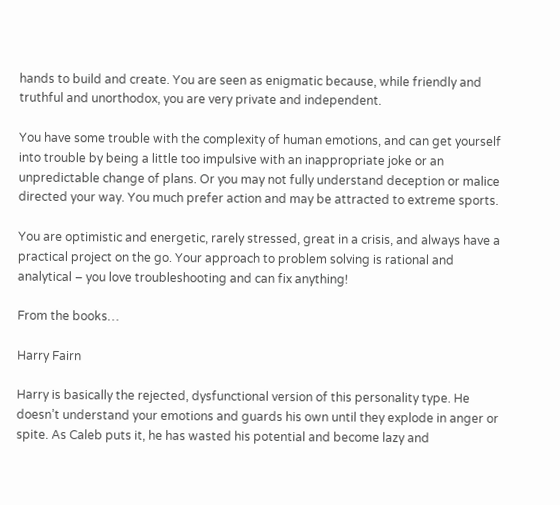hands to build and create. You are seen as enigmatic because, while friendly and truthful and unorthodox, you are very private and independent.

You have some trouble with the complexity of human emotions, and can get yourself into trouble by being a little too impulsive with an inappropriate joke or an unpredictable change of plans. Or you may not fully understand deception or malice directed your way. You much prefer action and may be attracted to extreme sports.

You are optimistic and energetic, rarely stressed, great in a crisis, and always have a practical project on the go. Your approach to problem solving is rational and analytical – you love troubleshooting and can fix anything!

From the books…

Harry Fairn

Harry is basically the rejected, dysfunctional version of this personality type. He doesn’t understand your emotions and guards his own until they explode in anger or spite. As Caleb puts it, he has wasted his potential and become lazy and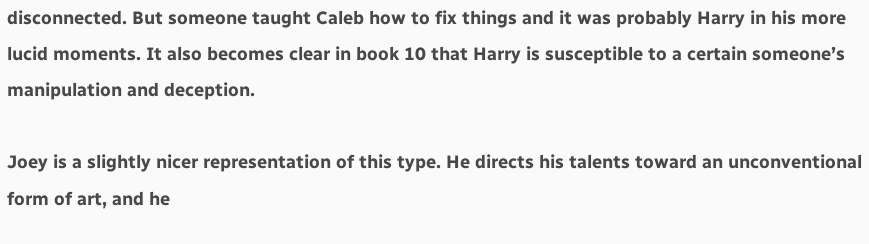disconnected. But someone taught Caleb how to fix things and it was probably Harry in his more lucid moments. It also becomes clear in book 10 that Harry is susceptible to a certain someone’s manipulation and deception.

Joey is a slightly nicer representation of this type. He directs his talents toward an unconventional form of art, and he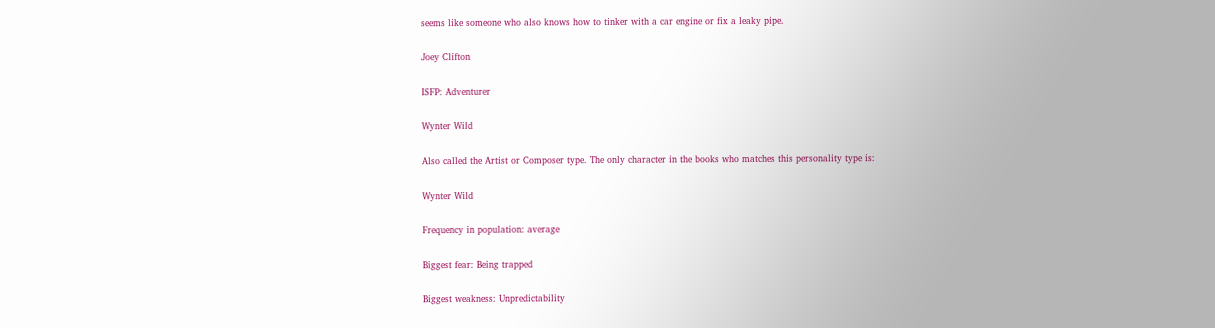seems like someone who also knows how to tinker with a car engine or fix a leaky pipe.

Joey Clifton

ISFP: Adventurer

Wynter Wild

Also called the Artist or Composer type. The only character in the books who matches this personality type is:

Wynter Wild

Frequency in population: average

Biggest fear: Being trapped

Biggest weakness: Unpredictability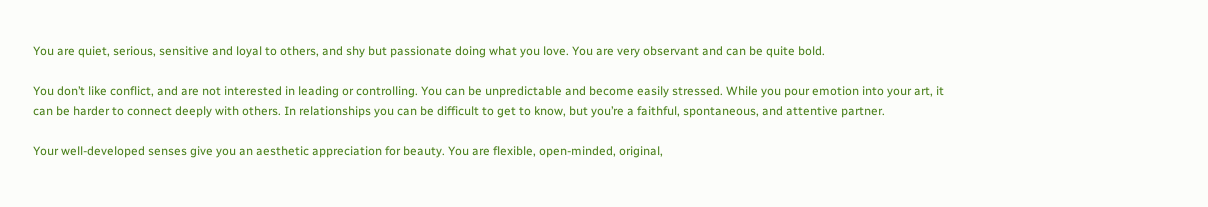You are quiet, serious, sensitive and loyal to others, and shy but passionate doing what you love. You are very observant and can be quite bold.

You don’t like conflict, and are not interested in leading or controlling. You can be unpredictable and become easily stressed. While you pour emotion into your art, it can be harder to connect deeply with others. In relationships you can be difficult to get to know, but you’re a faithful, spontaneous, and attentive partner.

Your well-developed senses give you an aesthetic appreciation for beauty. You are flexible, open-minded, original,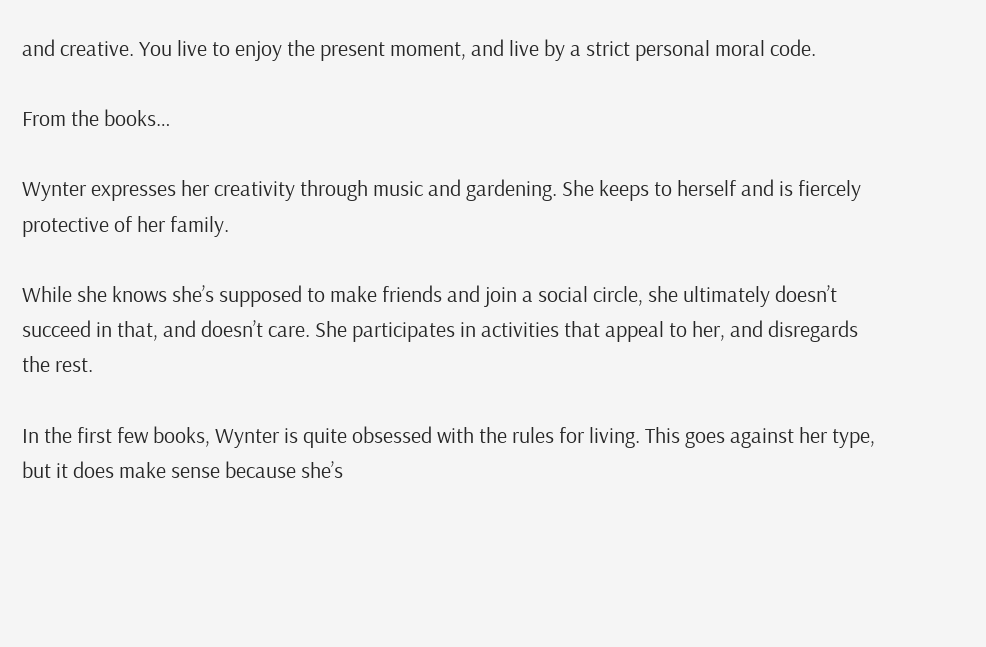and creative. You live to enjoy the present moment, and live by a strict personal moral code.

From the books…

Wynter expresses her creativity through music and gardening. She keeps to herself and is fiercely protective of her family.

While she knows she’s supposed to make friends and join a social circle, she ultimately doesn’t succeed in that, and doesn’t care. She participates in activities that appeal to her, and disregards the rest.

In the first few books, Wynter is quite obsessed with the rules for living. This goes against her type, but it does make sense because she’s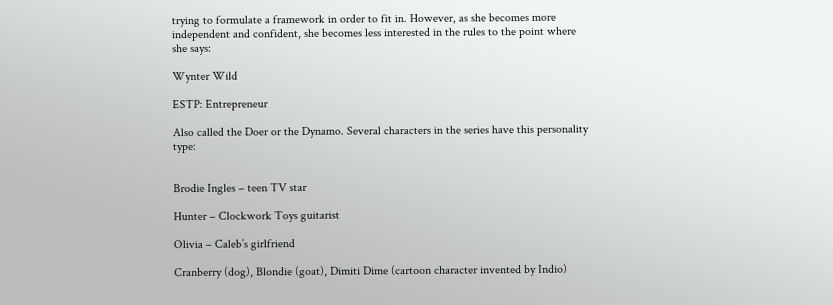trying to formulate a framework in order to fit in. However, as she becomes more independent and confident, she becomes less interested in the rules to the point where she says:

Wynter Wild

ESTP: Entrepreneur

Also called the Doer or the Dynamo. Several characters in the series have this personality type:


Brodie Ingles – teen TV star

Hunter – Clockwork Toys guitarist

Olivia – Caleb’s girlfriend

Cranberry (dog), Blondie (goat), Dimiti Dime (cartoon character invented by Indio)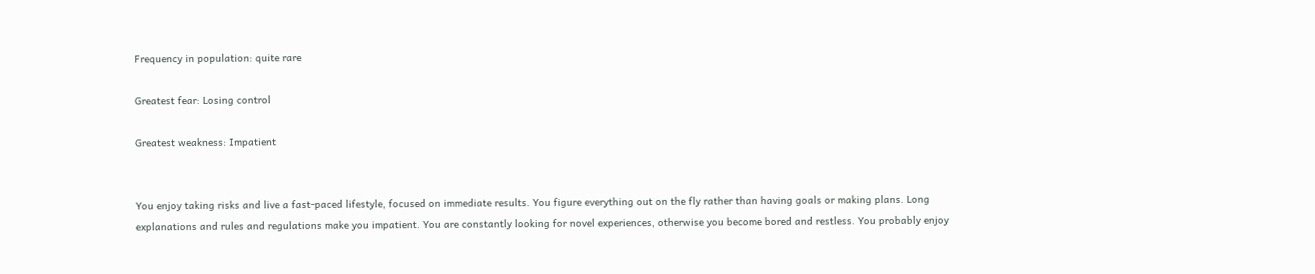Frequency in population: quite rare

Greatest fear: Losing control

Greatest weakness: Impatient


You enjoy taking risks and live a fast-paced lifestyle, focused on immediate results. You figure everything out on the fly rather than having goals or making plans. Long explanations and rules and regulations make you impatient. You are constantly looking for novel experiences, otherwise you become bored and restless. You probably enjoy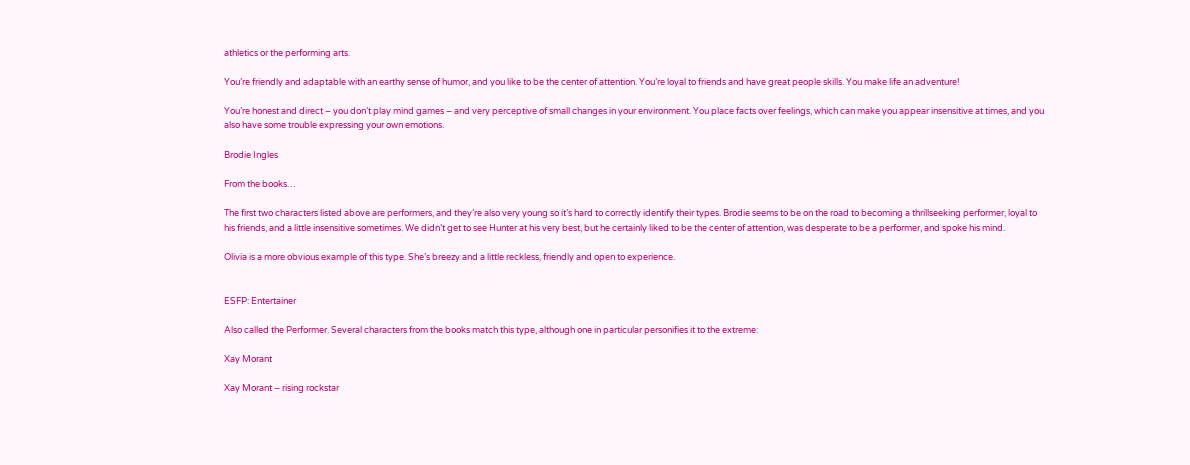athletics or the performing arts.

You’re friendly and adaptable with an earthy sense of humor, and you like to be the center of attention. You’re loyal to friends and have great people skills. You make life an adventure!

You’re honest and direct – you don’t play mind games – and very perceptive of small changes in your environment. You place facts over feelings, which can make you appear insensitive at times, and you also have some trouble expressing your own emotions.

Brodie Ingles

From the books…

The first two characters listed above are performers, and they’re also very young so it’s hard to correctly identify their types. Brodie seems to be on the road to becoming a thrillseeking performer, loyal to his friends, and a little insensitive sometimes. We didn’t get to see Hunter at his very best, but he certainly liked to be the center of attention, was desperate to be a performer, and spoke his mind.

Olivia is a more obvious example of this type. She’s breezy and a little reckless, friendly and open to experience.


ESFP: Entertainer

Also called the Performer. Several characters from the books match this type, although one in particular personifies it to the extreme:

Xay Morant

Xay Morant – rising rockstar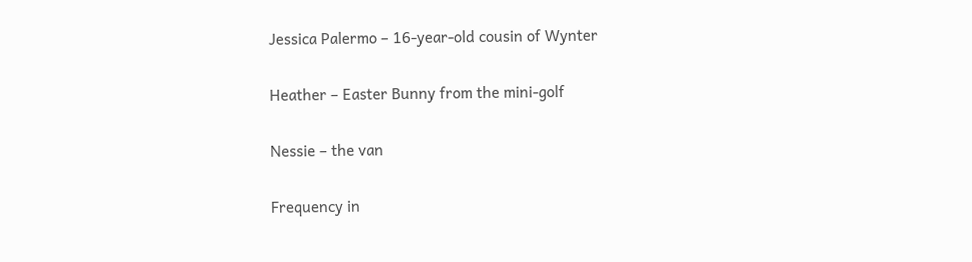Jessica Palermo – 16-year-old cousin of Wynter

Heather – Easter Bunny from the mini-golf

Nessie – the van

Frequency in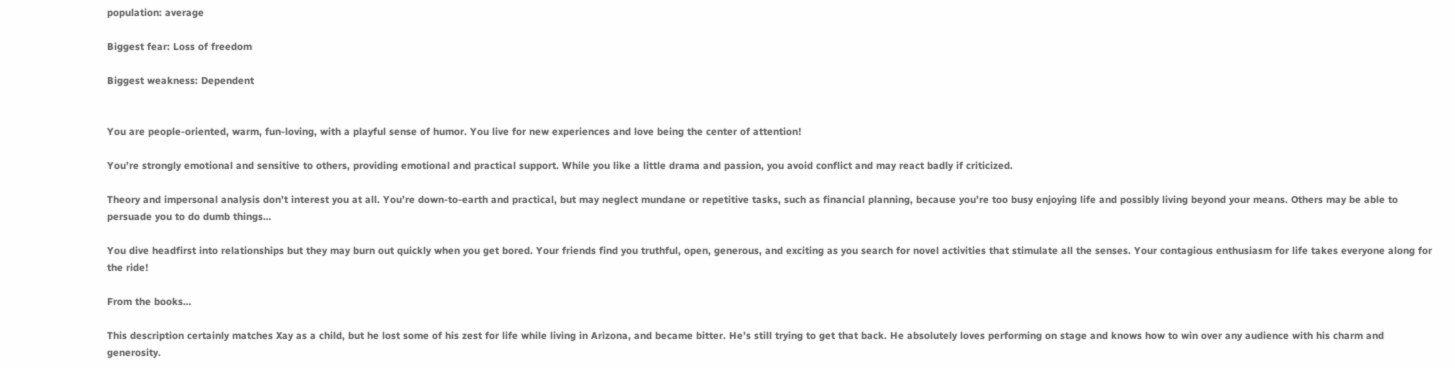population: average

Biggest fear: Loss of freedom

Biggest weakness: Dependent


You are people-oriented, warm, fun-loving, with a playful sense of humor. You live for new experiences and love being the center of attention!

You’re strongly emotional and sensitive to others, providing emotional and practical support. While you like a little drama and passion, you avoid conflict and may react badly if criticized.

Theory and impersonal analysis don’t interest you at all. You’re down-to-earth and practical, but may neglect mundane or repetitive tasks, such as financial planning, because you’re too busy enjoying life and possibly living beyond your means. Others may be able to persuade you to do dumb things…

You dive headfirst into relationships but they may burn out quickly when you get bored. Your friends find you truthful, open, generous, and exciting as you search for novel activities that stimulate all the senses. Your contagious enthusiasm for life takes everyone along for the ride!

From the books…

This description certainly matches Xay as a child, but he lost some of his zest for life while living in Arizona, and became bitter. He’s still trying to get that back. He absolutely loves performing on stage and knows how to win over any audience with his charm and generosity.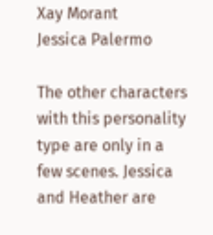Xay Morant
Jessica Palermo

The other characters with this personality type are only in a few scenes. Jessica and Heather are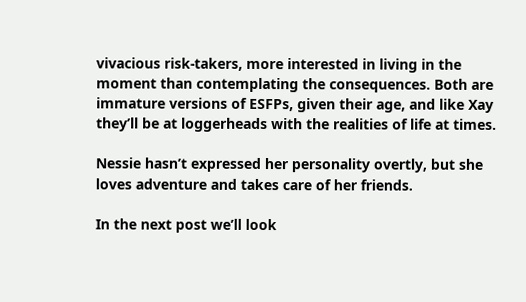vivacious risk-takers, more interested in living in the moment than contemplating the consequences. Both are immature versions of ESFPs, given their age, and like Xay they’ll be at loggerheads with the realities of life at times.

Nessie hasn’t expressed her personality overtly, but she loves adventure and takes care of her friends.

In the next post we’ll look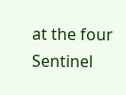at the four Sentinel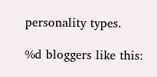personality types.

%d bloggers like this: